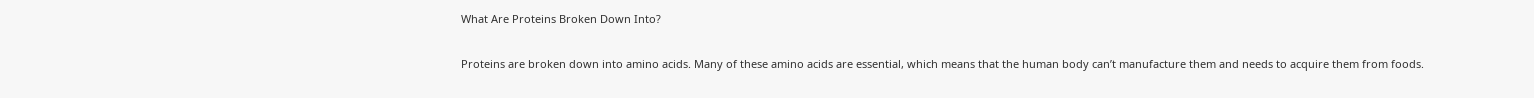What Are Proteins Broken Down Into?

Proteins are broken down into amino acids. Many of these amino acids are essential, which means that the human body can’t manufacture them and needs to acquire them from foods.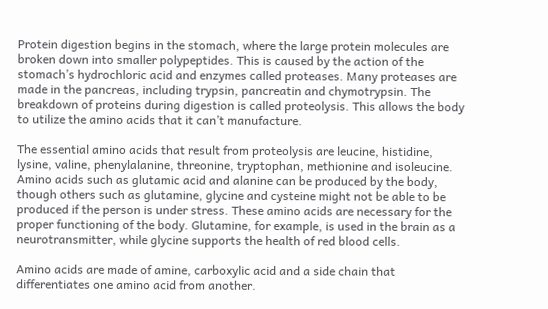Protein digestion begins in the stomach, where the large protein molecules are broken down into smaller polypeptides. This is caused by the action of the stomach’s hydrochloric acid and enzymes called proteases. Many proteases are made in the pancreas, including trypsin, pancreatin and chymotrypsin. The breakdown of proteins during digestion is called proteolysis. This allows the body to utilize the amino acids that it can’t manufacture.

The essential amino acids that result from proteolysis are leucine, histidine, lysine, valine, phenylalanine, threonine, tryptophan, methionine and isoleucine. Amino acids such as glutamic acid and alanine can be produced by the body, though others such as glutamine, glycine and cysteine might not be able to be produced if the person is under stress. These amino acids are necessary for the proper functioning of the body. Glutamine, for example, is used in the brain as a neurotransmitter, while glycine supports the health of red blood cells.

Amino acids are made of amine, carboxylic acid and a side chain that differentiates one amino acid from another.